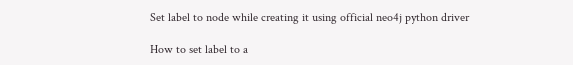Set label to node while creating it using official neo4j python driver

How to set label to a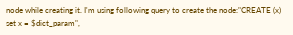node while creating it. I'm using following query to create the node:"CREATE (x) set x = $dict_param",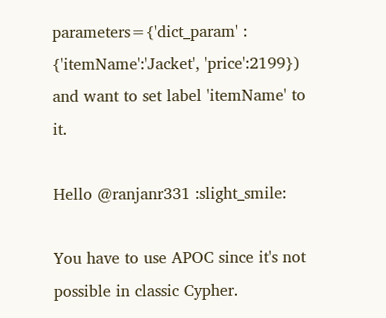parameters={'dict_param' : {'itemName':'Jacket', 'price':2199}) and want to set label 'itemName' to it.

Hello @ranjanr331 :slight_smile:

You have to use APOC since it's not possible in classic Cypher.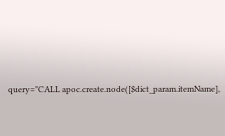query="CALL apoc.create.node([$dict_param.itemName],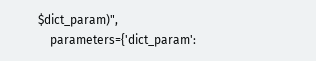$dict_param)",
    parameters={'dict_param':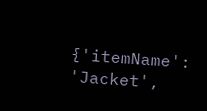{'itemName': 'Jacket',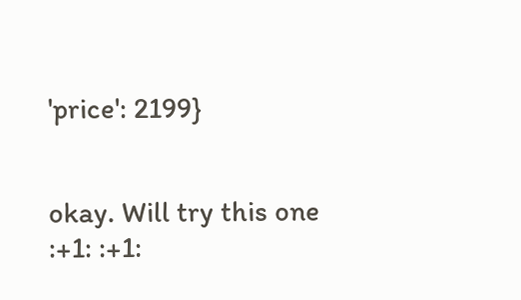'price': 2199}


okay. Will try this one :+1: :+1: